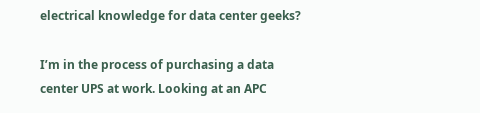electrical knowledge for data center geeks?

I’m in the process of purchasing a data center UPS at work. Looking at an APC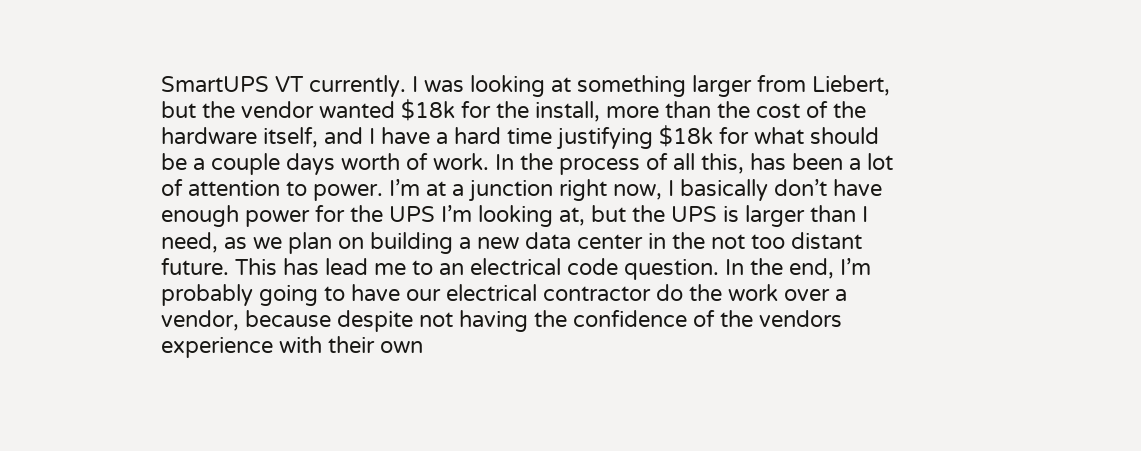SmartUPS VT currently. I was looking at something larger from Liebert, but the vendor wanted $18k for the install, more than the cost of the hardware itself, and I have a hard time justifying $18k for what should be a couple days worth of work. In the process of all this, has been a lot of attention to power. I’m at a junction right now, I basically don’t have enough power for the UPS I’m looking at, but the UPS is larger than I need, as we plan on building a new data center in the not too distant future. This has lead me to an electrical code question. In the end, I’m probably going to have our electrical contractor do the work over a vendor, because despite not having the confidence of the vendors experience with their own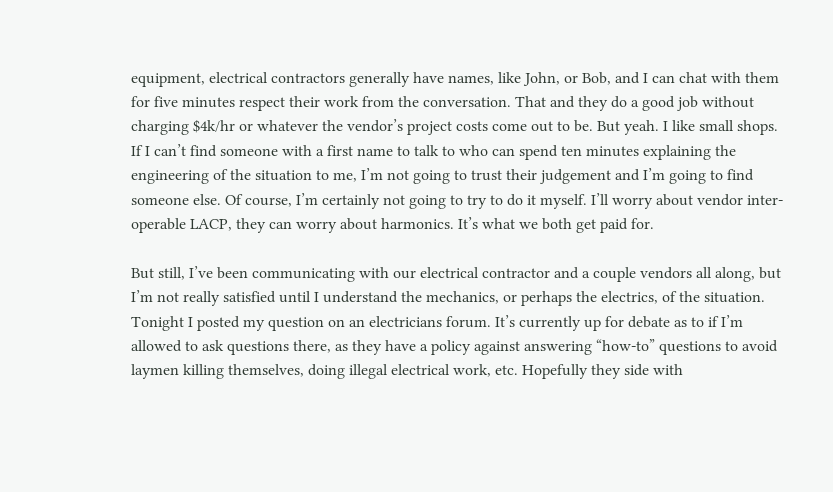equipment, electrical contractors generally have names, like John, or Bob, and I can chat with them for five minutes respect their work from the conversation. That and they do a good job without charging $4k/hr or whatever the vendor’s project costs come out to be. But yeah. I like small shops. If I can’t find someone with a first name to talk to who can spend ten minutes explaining the engineering of the situation to me, I’m not going to trust their judgement and I’m going to find someone else. Of course, I’m certainly not going to try to do it myself. I’ll worry about vendor inter-operable LACP, they can worry about harmonics. It’s what we both get paid for.

But still, I’ve been communicating with our electrical contractor and a couple vendors all along, but I’m not really satisfied until I understand the mechanics, or perhaps the electrics, of the situation. Tonight I posted my question on an electricians forum. It’s currently up for debate as to if I’m allowed to ask questions there, as they have a policy against answering “how-to” questions to avoid laymen killing themselves, doing illegal electrical work, etc. Hopefully they side with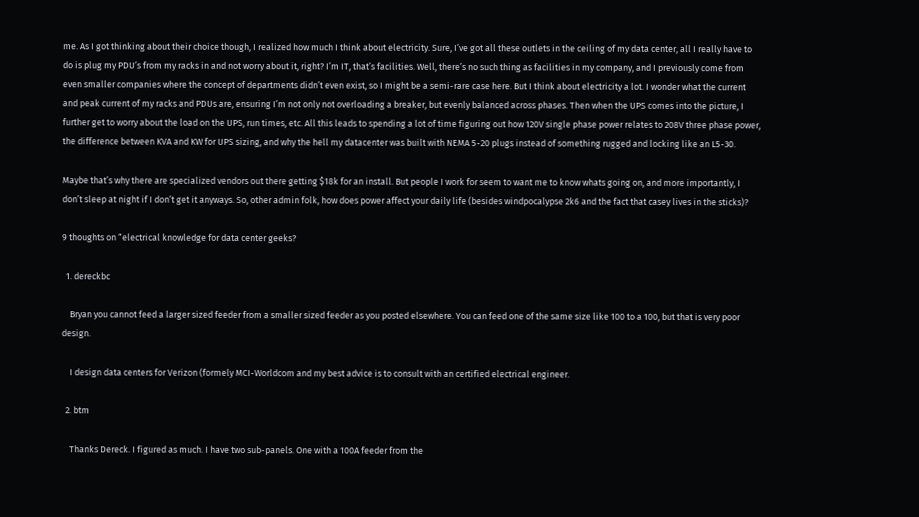me. As I got thinking about their choice though, I realized how much I think about electricity. Sure, I’ve got all these outlets in the ceiling of my data center, all I really have to do is plug my PDU’s from my racks in and not worry about it, right? I’m IT, that’s facilities. Well, there’s no such thing as facilities in my company, and I previously come from even smaller companies where the concept of departments didn’t even exist, so I might be a semi-rare case here. But I think about electricity a lot. I wonder what the current and peak current of my racks and PDUs are, ensuring I’m not only not overloading a breaker, but evenly balanced across phases. Then when the UPS comes into the picture, I further get to worry about the load on the UPS, run times, etc. All this leads to spending a lot of time figuring out how 120V single phase power relates to 208V three phase power, the difference between KVA and KW for UPS sizing, and why the hell my datacenter was built with NEMA 5-20 plugs instead of something rugged and locking like an L5-30.

Maybe that’s why there are specialized vendors out there getting $18k for an install. But people I work for seem to want me to know whats going on, and more importantly, I don’t sleep at night if I don’t get it anyways. So, other admin folk, how does power affect your daily life (besides windpocalypse 2k6 and the fact that casey lives in the sticks)?

9 thoughts on “electrical knowledge for data center geeks?

  1. dereckbc

    Bryan you cannot feed a larger sized feeder from a smaller sized feeder as you posted elsewhere. You can feed one of the same size like 100 to a 100, but that is very poor design.

    I design data centers for Verizon (formely MCI-Worldcom and my best advice is to consult with an certified electrical engineer.

  2. btm

    Thanks Dereck. I figured as much. I have two sub-panels. One with a 100A feeder from the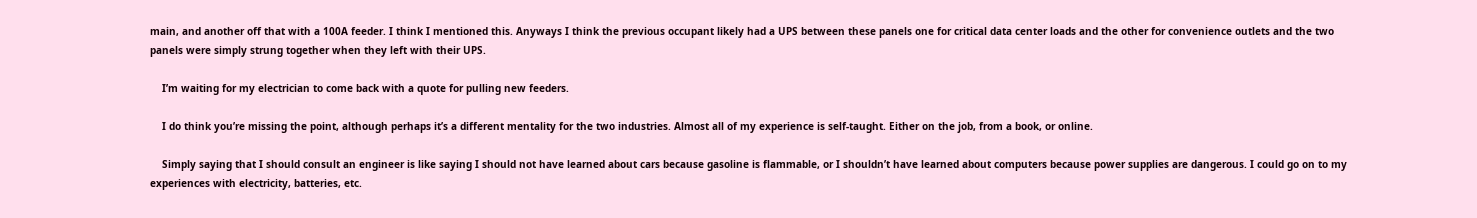main, and another off that with a 100A feeder. I think I mentioned this. Anyways I think the previous occupant likely had a UPS between these panels one for critical data center loads and the other for convenience outlets and the two panels were simply strung together when they left with their UPS.

    I’m waiting for my electrician to come back with a quote for pulling new feeders.

    I do think you’re missing the point, although perhaps it’s a different mentality for the two industries. Almost all of my experience is self-taught. Either on the job, from a book, or online.

    Simply saying that I should consult an engineer is like saying I should not have learned about cars because gasoline is flammable, or I shouldn’t have learned about computers because power supplies are dangerous. I could go on to my experiences with electricity, batteries, etc.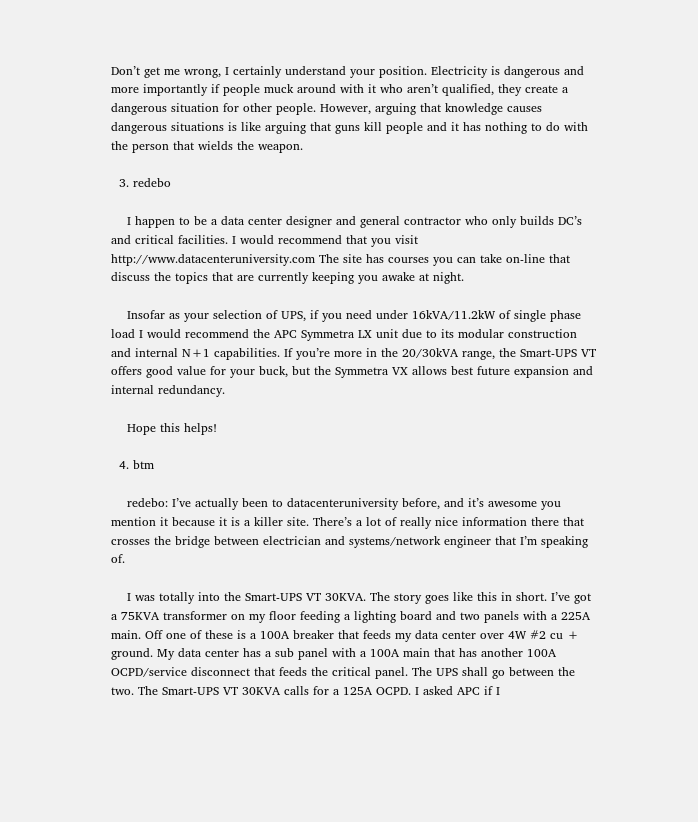Don’t get me wrong, I certainly understand your position. Electricity is dangerous and more importantly if people muck around with it who aren’t qualified, they create a dangerous situation for other people. However, arguing that knowledge causes dangerous situations is like arguing that guns kill people and it has nothing to do with the person that wields the weapon.

  3. redebo

    I happen to be a data center designer and general contractor who only builds DC’s and critical facilities. I would recommend that you visit http://www.datacenteruniversity.com The site has courses you can take on-line that discuss the topics that are currently keeping you awake at night.

    Insofar as your selection of UPS, if you need under 16kVA/11.2kW of single phase load I would recommend the APC Symmetra LX unit due to its modular construction and internal N+1 capabilities. If you’re more in the 20/30kVA range, the Smart-UPS VT offers good value for your buck, but the Symmetra VX allows best future expansion and internal redundancy.

    Hope this helps!

  4. btm

    redebo: I’ve actually been to datacenteruniversity before, and it’s awesome you mention it because it is a killer site. There’s a lot of really nice information there that crosses the bridge between electrician and systems/network engineer that I’m speaking of.

    I was totally into the Smart-UPS VT 30KVA. The story goes like this in short. I’ve got a 75KVA transformer on my floor feeding a lighting board and two panels with a 225A main. Off one of these is a 100A breaker that feeds my data center over 4W #2 cu + ground. My data center has a sub panel with a 100A main that has another 100A OCPD/service disconnect that feeds the critical panel. The UPS shall go between the two. The Smart-UPS VT 30KVA calls for a 125A OCPD. I asked APC if I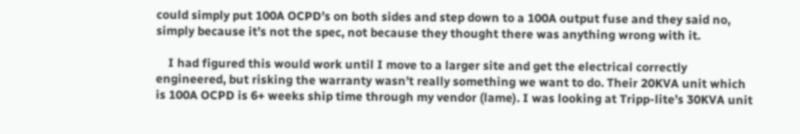could simply put 100A OCPD’s on both sides and step down to a 100A output fuse and they said no, simply because it’s not the spec, not because they thought there was anything wrong with it.

    I had figured this would work until I move to a larger site and get the electrical correctly engineered, but risking the warranty wasn’t really something we want to do. Their 20KVA unit which is 100A OCPD is 6+ weeks ship time through my vendor (lame). I was looking at Tripp-lite’s 30KVA unit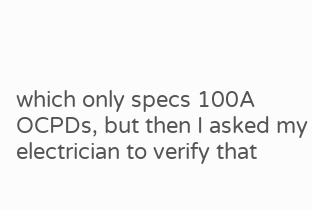which only specs 100A OCPDs, but then I asked my electrician to verify that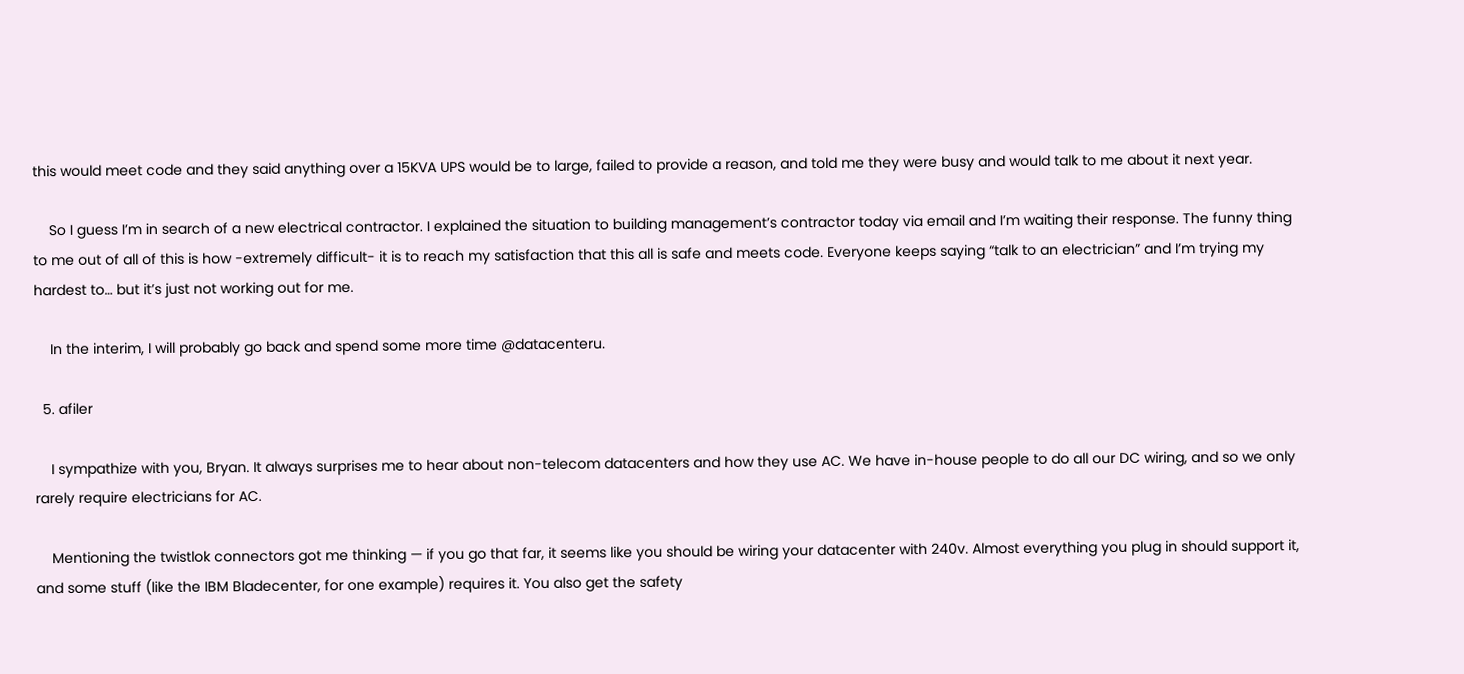this would meet code and they said anything over a 15KVA UPS would be to large, failed to provide a reason, and told me they were busy and would talk to me about it next year.

    So I guess I’m in search of a new electrical contractor. I explained the situation to building management’s contractor today via email and I’m waiting their response. The funny thing to me out of all of this is how -extremely difficult- it is to reach my satisfaction that this all is safe and meets code. Everyone keeps saying “talk to an electrician” and I’m trying my hardest to… but it’s just not working out for me.

    In the interim, I will probably go back and spend some more time @datacenteru.

  5. afiler

    I sympathize with you, Bryan. It always surprises me to hear about non-telecom datacenters and how they use AC. We have in-house people to do all our DC wiring, and so we only rarely require electricians for AC.

    Mentioning the twistlok connectors got me thinking — if you go that far, it seems like you should be wiring your datacenter with 240v. Almost everything you plug in should support it, and some stuff (like the IBM Bladecenter, for one example) requires it. You also get the safety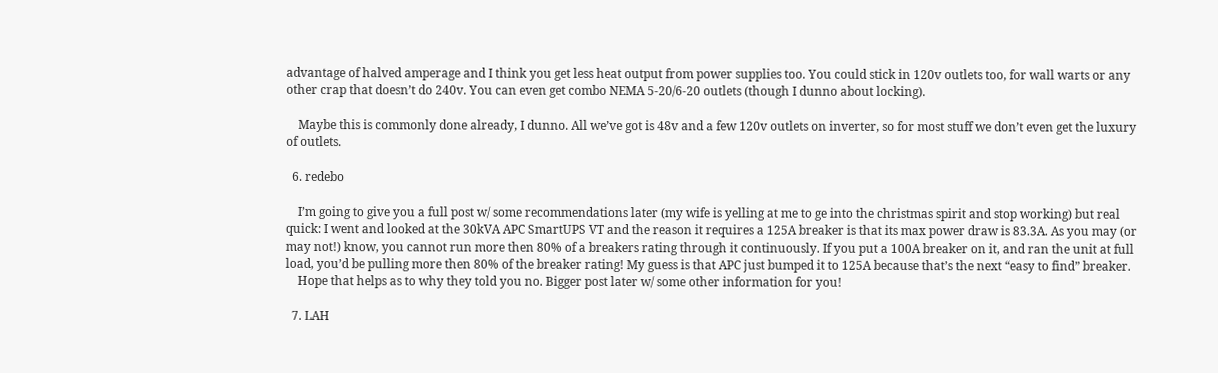advantage of halved amperage and I think you get less heat output from power supplies too. You could stick in 120v outlets too, for wall warts or any other crap that doesn’t do 240v. You can even get combo NEMA 5-20/6-20 outlets (though I dunno about locking).

    Maybe this is commonly done already, I dunno. All we’ve got is 48v and a few 120v outlets on inverter, so for most stuff we don’t even get the luxury of outlets.

  6. redebo

    I’m going to give you a full post w/ some recommendations later (my wife is yelling at me to ge into the christmas spirit and stop working) but real quick: I went and looked at the 30kVA APC SmartUPS VT and the reason it requires a 125A breaker is that its max power draw is 83.3A. As you may (or may not!) know, you cannot run more then 80% of a breakers rating through it continuously. If you put a 100A breaker on it, and ran the unit at full load, you’d be pulling more then 80% of the breaker rating! My guess is that APC just bumped it to 125A because that’s the next “easy to find” breaker.
    Hope that helps as to why they told you no. Bigger post later w/ some other information for you!

  7. LAH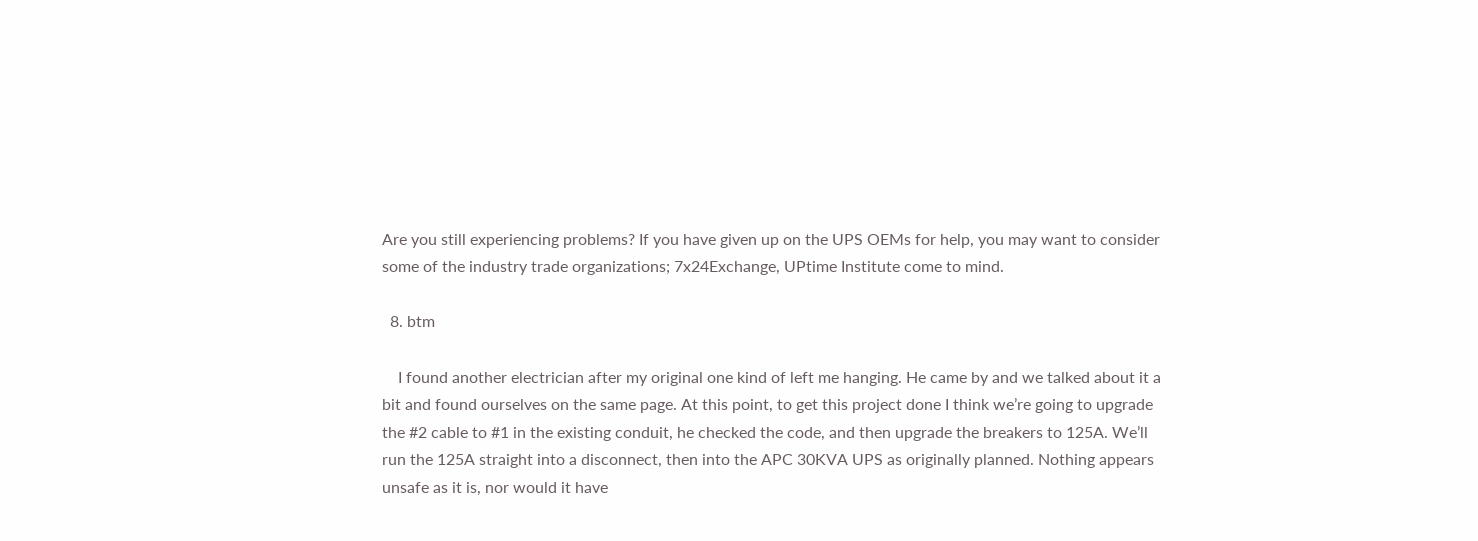Are you still experiencing problems? If you have given up on the UPS OEMs for help, you may want to consider some of the industry trade organizations; 7x24Exchange, UPtime Institute come to mind.

  8. btm

    I found another electrician after my original one kind of left me hanging. He came by and we talked about it a bit and found ourselves on the same page. At this point, to get this project done I think we’re going to upgrade the #2 cable to #1 in the existing conduit, he checked the code, and then upgrade the breakers to 125A. We’ll run the 125A straight into a disconnect, then into the APC 30KVA UPS as originally planned. Nothing appears unsafe as it is, nor would it have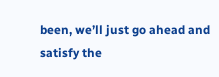been, we’ll just go ahead and satisfy the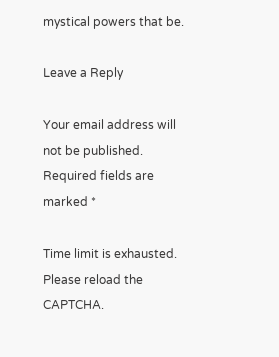mystical powers that be.

Leave a Reply

Your email address will not be published. Required fields are marked *

Time limit is exhausted. Please reload the CAPTCHA.